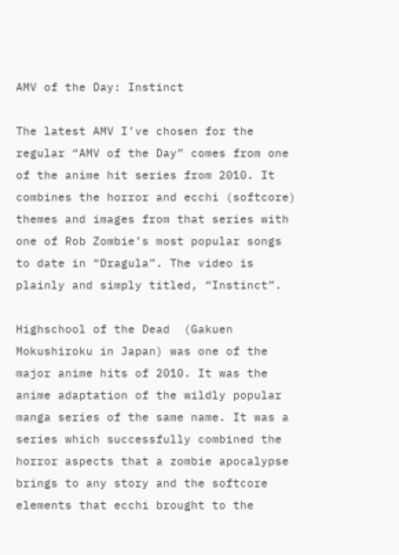AMV of the Day: Instinct

The latest AMV I’ve chosen for the regular “AMV of the Day” comes from one of the anime hit series from 2010. It combines the horror and ecchi (softcore) themes and images from that series with one of Rob Zombie’s most popular songs to date in “Dragula”. The video is plainly and simply titled, “Instinct”.

Highschool of the Dead  (Gakuen Mokushiroku in Japan) was one of the major anime hits of 2010. It was the anime adaptation of the wildly popular manga series of the same name. It was a series which successfully combined the horror aspects that a zombie apocalypse brings to any story and the softcore elements that ecchi brought to the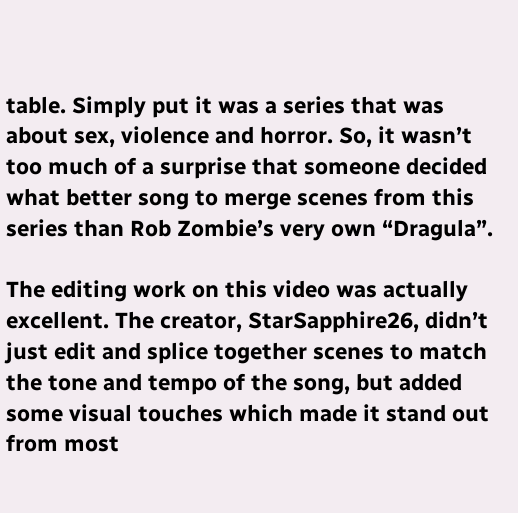table. Simply put it was a series that was about sex, violence and horror. So, it wasn’t too much of a surprise that someone decided what better song to merge scenes from this series than Rob Zombie’s very own “Dragula”.

The editing work on this video was actually excellent. The creator, StarSapphire26, didn’t just edit and splice together scenes to match the tone and tempo of the song, but added some visual touches which made it stand out from most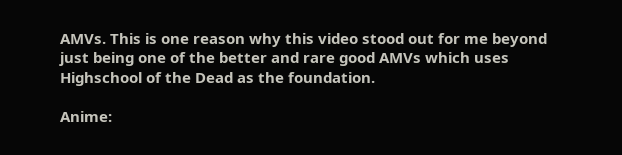AMVs. This is one reason why this video stood out for me beyond just being one of the better and rare good AMVs which uses Highschool of the Dead as the foundation.

Anime: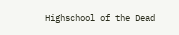Highschool of the Dead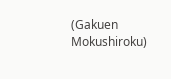(Gakuen Mokushiroku)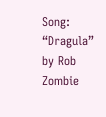Song: “Dragula” by Rob Zombie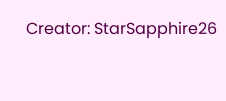Creator: StarSapphire26